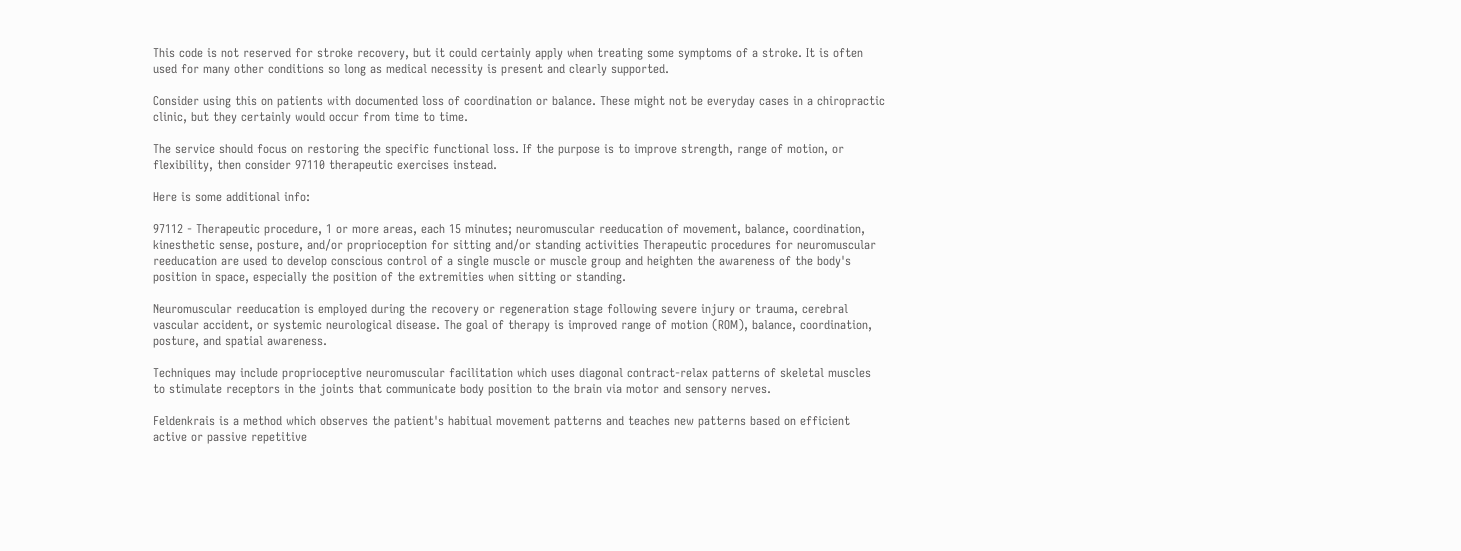This code is not reserved for stroke recovery, but it could certainly apply when treating some symptoms of a stroke. It is often used for many other conditions so long as medical necessity is present and clearly supported.

Consider using this on patients with documented loss of coordination or balance. These might not be everyday cases in a chiropractic clinic, but they certainly would occur from time to time.

The service should focus on restoring the specific functional loss. If the purpose is to improve strength, range of motion, or flexibility, then consider 97110 therapeutic exercises instead.

Here is some additional info:

97112 - Therapeutic procedure, 1 or more areas, each 15 minutes; neuromuscular reeducation of movement, balance, coordination, kinesthetic sense, posture, and/or proprioception for sitting and/or standing activities Therapeutic procedures for neuromuscular reeducation are used to develop conscious control of a single muscle or muscle group and heighten the awareness of the body's position in space, especially the position of the extremities when sitting or standing.

Neuromuscular reeducation is employed during the recovery or regeneration stage following severe injury or trauma, cerebral vascular accident, or systemic neurological disease. The goal of therapy is improved range of motion (ROM), balance, coordination, posture, and spatial awareness.

Techniques may include proprioceptive neuromuscular facilitation which uses diagonal contract-relax patterns of skeletal muscles to stimulate receptors in the joints that communicate body position to the brain via motor and sensory nerves.

Feldenkrais is a method which observes the patient's habitual movement patterns and teaches new patterns based on efficient active or passive repetitive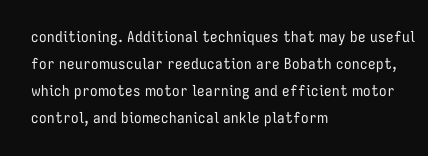conditioning. Additional techniques that may be useful for neuromuscular reeducation are Bobath concept, which promotes motor learning and efficient motor control, and biomechanical ankle platform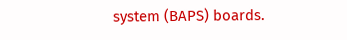system (BAPS) boards.